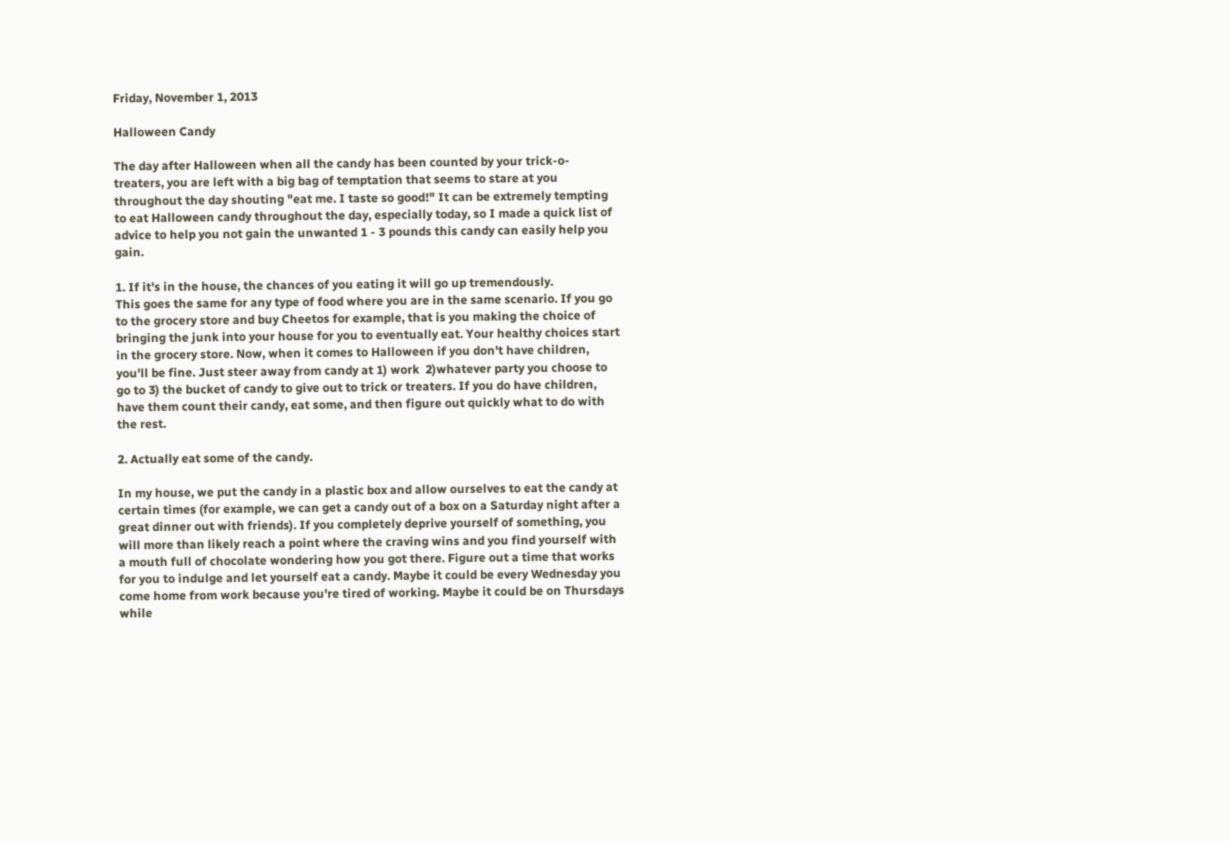Friday, November 1, 2013

Halloween Candy

The day after Halloween when all the candy has been counted by your trick-o-treaters, you are left with a big bag of temptation that seems to stare at you throughout the day shouting "eat me. I taste so good!" It can be extremely tempting to eat Halloween candy throughout the day, especially today, so I made a quick list of advice to help you not gain the unwanted 1 - 3 pounds this candy can easily help you gain.

1. If it's in the house, the chances of you eating it will go up tremendously.
This goes the same for any type of food where you are in the same scenario. If you go to the grocery store and buy Cheetos for example, that is you making the choice of bringing the junk into your house for you to eventually eat. Your healthy choices start in the grocery store. Now, when it comes to Halloween if you don't have children, you'll be fine. Just steer away from candy at 1) work  2)whatever party you choose to go to 3) the bucket of candy to give out to trick or treaters. If you do have children, have them count their candy, eat some, and then figure out quickly what to do with the rest.

2. Actually eat some of the candy.

In my house, we put the candy in a plastic box and allow ourselves to eat the candy at certain times (for example, we can get a candy out of a box on a Saturday night after a great dinner out with friends). If you completely deprive yourself of something, you will more than likely reach a point where the craving wins and you find yourself with a mouth full of chocolate wondering how you got there. Figure out a time that works for you to indulge and let yourself eat a candy. Maybe it could be every Wednesday you come home from work because you're tired of working. Maybe it could be on Thursdays while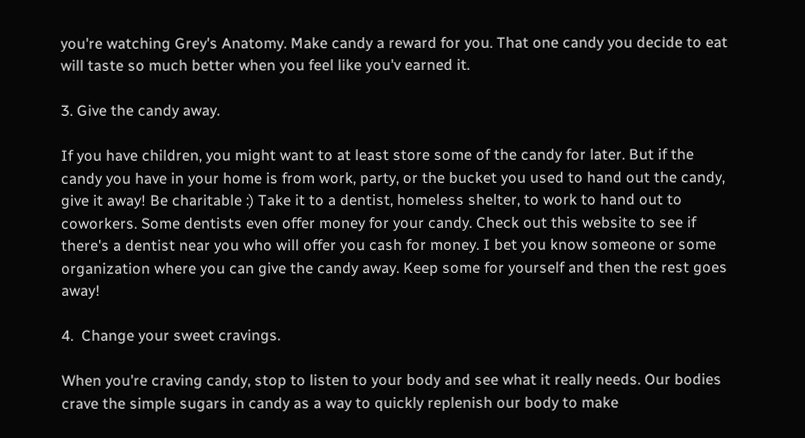you're watching Grey's Anatomy. Make candy a reward for you. That one candy you decide to eat will taste so much better when you feel like you'v earned it.

3. Give the candy away.

If you have children, you might want to at least store some of the candy for later. But if the candy you have in your home is from work, party, or the bucket you used to hand out the candy, give it away! Be charitable :) Take it to a dentist, homeless shelter, to work to hand out to coworkers. Some dentists even offer money for your candy. Check out this website to see if there's a dentist near you who will offer you cash for money. I bet you know someone or some organization where you can give the candy away. Keep some for yourself and then the rest goes away!

4.  Change your sweet cravings.

When you're craving candy, stop to listen to your body and see what it really needs. Our bodies crave the simple sugars in candy as a way to quickly replenish our body to make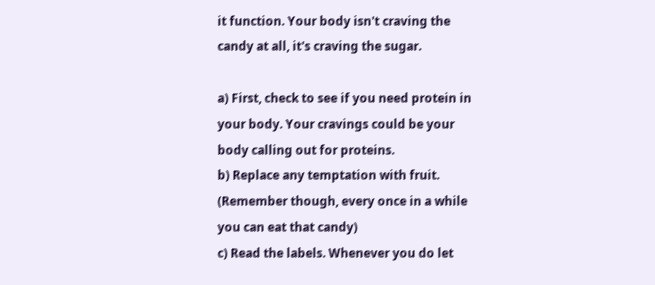it function. Your body isn't craving the candy at all, it's craving the sugar.

a) First, check to see if you need protein in your body. Your cravings could be your body calling out for proteins.
b) Replace any temptation with fruit. (Remember though, every once in a while you can eat that candy)
c) Read the labels. Whenever you do let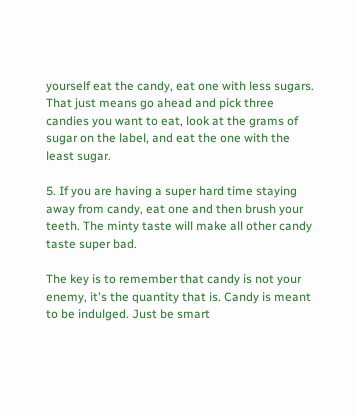yourself eat the candy, eat one with less sugars. That just means go ahead and pick three candies you want to eat, look at the grams of sugar on the label, and eat the one with the least sugar.

5. If you are having a super hard time staying away from candy, eat one and then brush your teeth. The minty taste will make all other candy taste super bad.

The key is to remember that candy is not your enemy, it's the quantity that is. Candy is meant to be indulged. Just be smart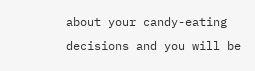about your candy-eating decisions and you will be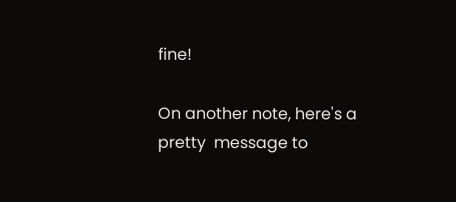fine!

On another note, here's a pretty  message to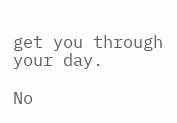get you through your day.

No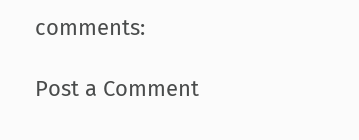comments:

Post a Comment